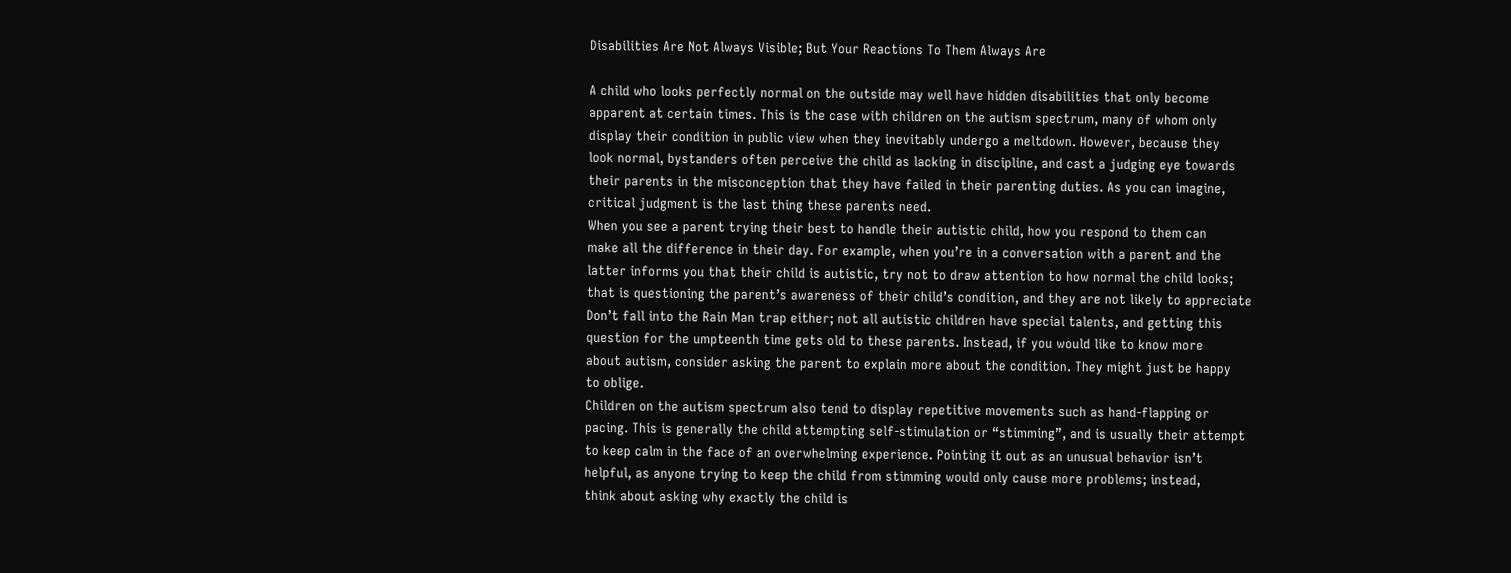Disabilities Are Not Always Visible; But Your Reactions To Them Always Are

A child who looks perfectly normal on the outside may well have hidden disabilities that only become
apparent at certain times. This is the case with children on the autism spectrum, many of whom only
display their condition in public view when they inevitably undergo a meltdown. However, because they
look normal, bystanders often perceive the child as lacking in discipline, and cast a judging eye towards
their parents in the misconception that they have failed in their parenting duties. As you can imagine,
critical judgment is the last thing these parents need.
When you see a parent trying their best to handle their autistic child, how you respond to them can
make all the difference in their day. For example, when you’re in a conversation with a parent and the
latter informs you that their child is autistic, try not to draw attention to how normal the child looks;
that is questioning the parent’s awareness of their child’s condition, and they are not likely to appreciate
Don’t fall into the Rain Man trap either; not all autistic children have special talents, and getting this
question for the umpteenth time gets old to these parents. Instead, if you would like to know more
about autism, consider asking the parent to explain more about the condition. They might just be happy
to oblige.
Children on the autism spectrum also tend to display repetitive movements such as hand-flapping or
pacing. This is generally the child attempting self-stimulation or “stimming”, and is usually their attempt
to keep calm in the face of an overwhelming experience. Pointing it out as an unusual behavior isn’t
helpful, as anyone trying to keep the child from stimming would only cause more problems; instead,
think about asking why exactly the child is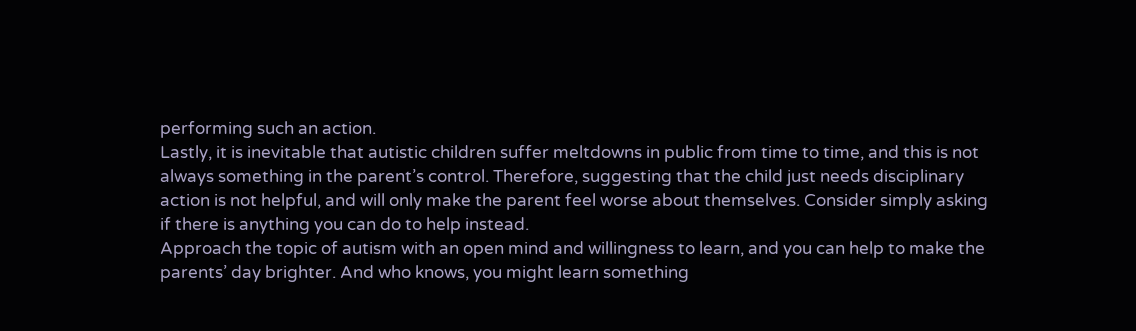performing such an action.
Lastly, it is inevitable that autistic children suffer meltdowns in public from time to time, and this is not
always something in the parent’s control. Therefore, suggesting that the child just needs disciplinary
action is not helpful, and will only make the parent feel worse about themselves. Consider simply asking
if there is anything you can do to help instead.
Approach the topic of autism with an open mind and willingness to learn, and you can help to make the
parents’ day brighter. And who knows, you might learn something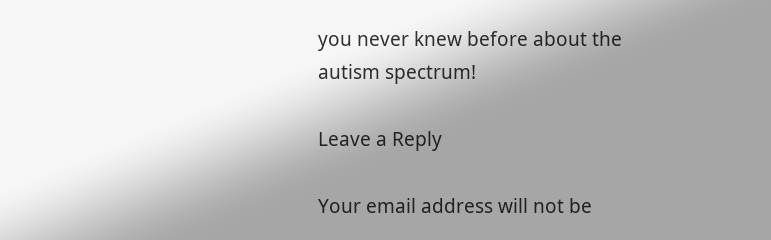you never knew before about the
autism spectrum!

Leave a Reply

Your email address will not be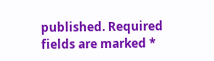published. Required fields are marked *